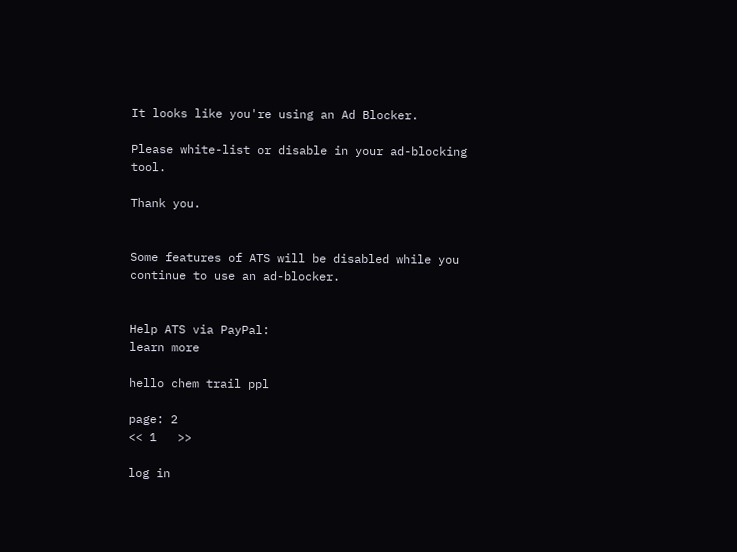It looks like you're using an Ad Blocker.

Please white-list or disable in your ad-blocking tool.

Thank you.


Some features of ATS will be disabled while you continue to use an ad-blocker.


Help ATS via PayPal:
learn more

hello chem trail ppl

page: 2
<< 1   >>

log in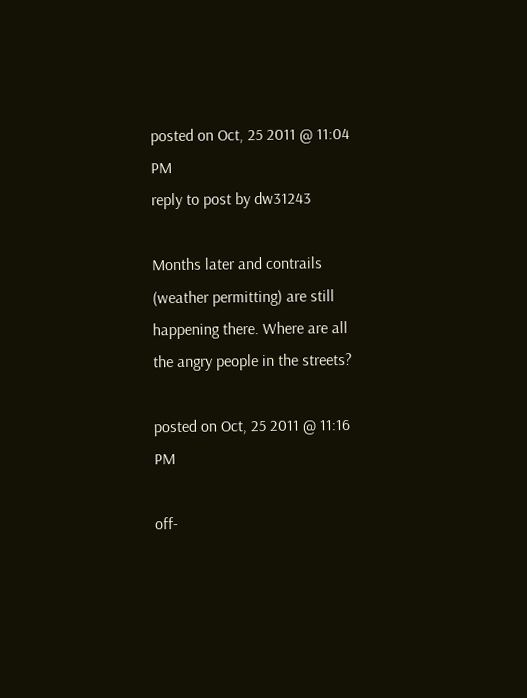posted on Oct, 25 2011 @ 11:04 PM
reply to post by dw31243

Months later and contrails (weather permitting) are still happening there. Where are all the angry people in the streets?

posted on Oct, 25 2011 @ 11:16 PM

off-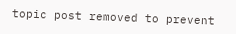topic post removed to prevent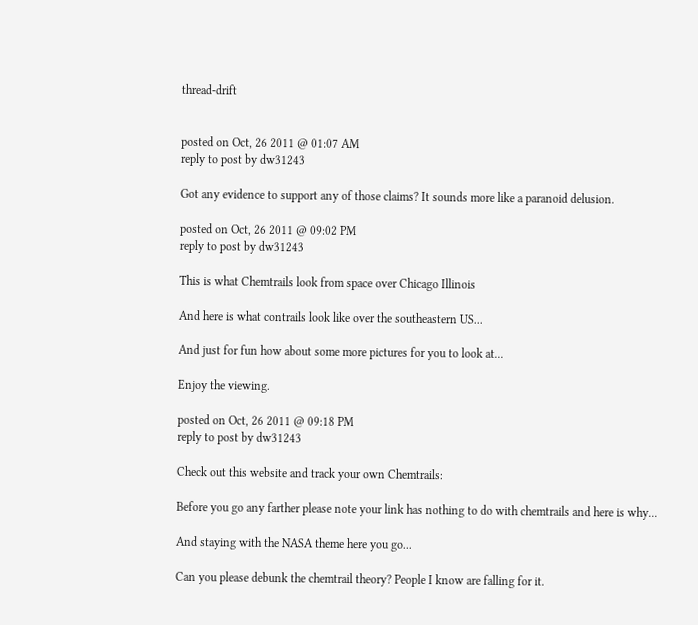thread-drift


posted on Oct, 26 2011 @ 01:07 AM
reply to post by dw31243

Got any evidence to support any of those claims? It sounds more like a paranoid delusion.

posted on Oct, 26 2011 @ 09:02 PM
reply to post by dw31243

This is what Chemtrails look from space over Chicago Illinois

And here is what contrails look like over the southeastern US...

And just for fun how about some more pictures for you to look at...

Enjoy the viewing.

posted on Oct, 26 2011 @ 09:18 PM
reply to post by dw31243

Check out this website and track your own Chemtrails:

Before you go any farther please note your link has nothing to do with chemtrails and here is why...

And staying with the NASA theme here you go...

Can you please debunk the chemtrail theory? People I know are falling for it.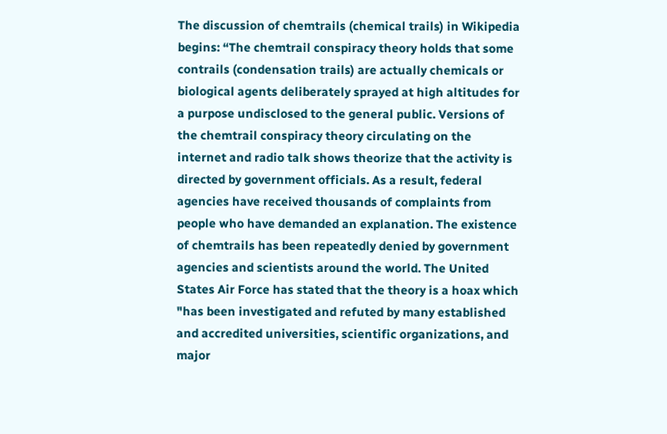The discussion of chemtrails (chemical trails) in Wikipedia begins: “The chemtrail conspiracy theory holds that some contrails (condensation trails) are actually chemicals or biological agents deliberately sprayed at high altitudes for a purpose undisclosed to the general public. Versions of the chemtrail conspiracy theory circulating on the internet and radio talk shows theorize that the activity is directed by government officials. As a result, federal agencies have received thousands of complaints from people who have demanded an explanation. The existence of chemtrails has been repeatedly denied by government agencies and scientists around the world. The United States Air Force has stated that the theory is a hoax which "has been investigated and refuted by many established and accredited universities, scientific organizations, and major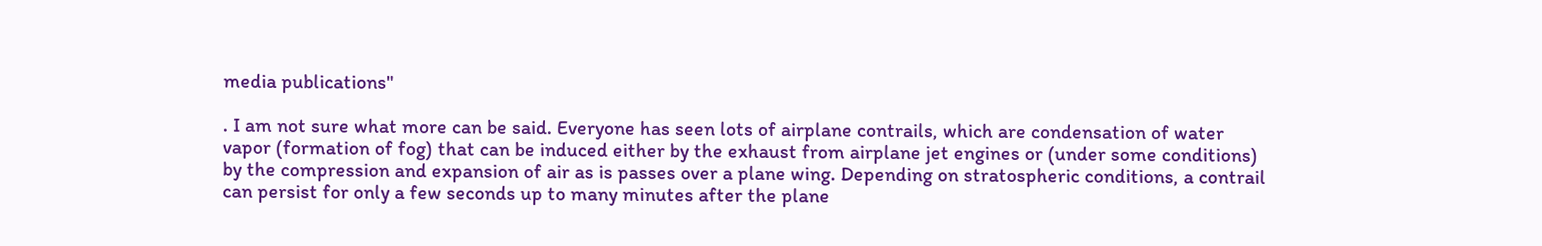media publications"

. I am not sure what more can be said. Everyone has seen lots of airplane contrails, which are condensation of water vapor (formation of fog) that can be induced either by the exhaust from airplane jet engines or (under some conditions) by the compression and expansion of air as is passes over a plane wing. Depending on stratospheric conditions, a contrail can persist for only a few seconds up to many minutes after the plane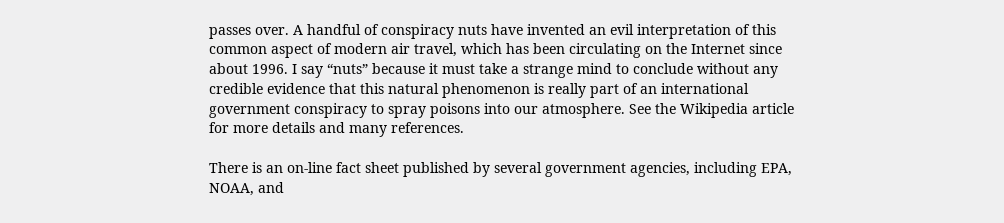passes over. A handful of conspiracy nuts have invented an evil interpretation of this common aspect of modern air travel, which has been circulating on the Internet since about 1996. I say “nuts” because it must take a strange mind to conclude without any credible evidence that this natural phenomenon is really part of an international government conspiracy to spray poisons into our atmosphere. See the Wikipedia article for more details and many references.

There is an on-line fact sheet published by several government agencies, including EPA, NOAA, and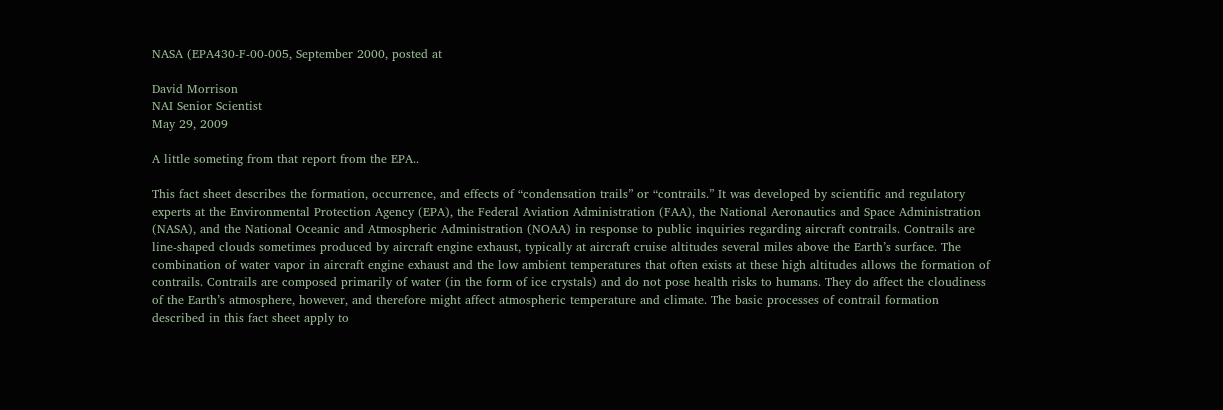NASA (EPA430-F-00-005, September 2000, posted at

David Morrison
NAI Senior Scientist
May 29, 2009

A little someting from that report from the EPA..

This fact sheet describes the formation, occurrence, and effects of “condensation trails” or “contrails.” It was developed by scientific and regulatory experts at the Environmental Protection Agency (EPA), the Federal Aviation Administration (FAA), the National Aeronautics and Space Administration (NASA), and the National Oceanic and Atmospheric Administration (NOAA) in response to public inquiries regarding aircraft contrails. Contrails are line-shaped clouds sometimes produced by aircraft engine exhaust, typically at aircraft cruise altitudes several miles above the Earth’s surface. The combination of water vapor in aircraft engine exhaust and the low ambient temperatures that often exists at these high altitudes allows the formation of contrails. Contrails are composed primarily of water (in the form of ice crystals) and do not pose health risks to humans. They do affect the cloudiness of the Earth’s atmosphere, however, and therefore might affect atmospheric temperature and climate. The basic processes of contrail formation described in this fact sheet apply to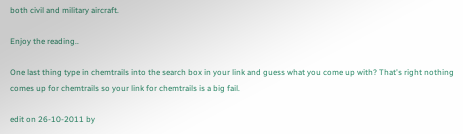both civil and military aircraft.

Enjoy the reading..

One last thing type in chemtrails into the search box in your link and guess what you come up with? That's right nothing comes up for chemtrails so your link for chemtrails is a big fail.

edit on 26-10-2011 by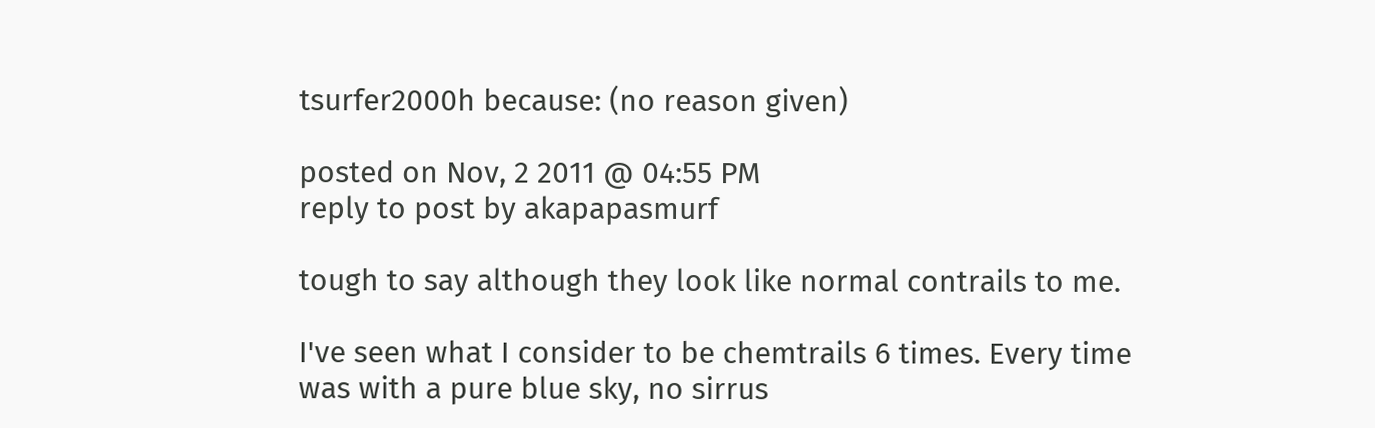tsurfer2000h because: (no reason given)

posted on Nov, 2 2011 @ 04:55 PM
reply to post by akapapasmurf

tough to say although they look like normal contrails to me.

I've seen what I consider to be chemtrails 6 times. Every time was with a pure blue sky, no sirrus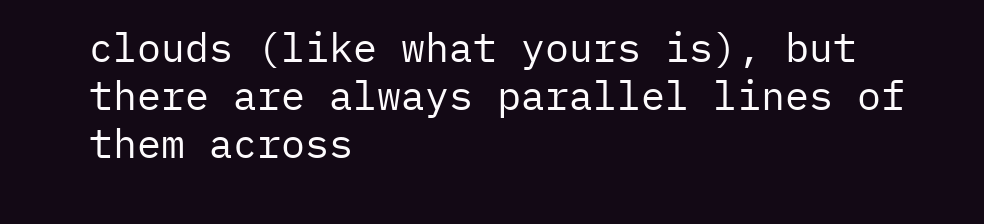clouds (like what yours is), but there are always parallel lines of them across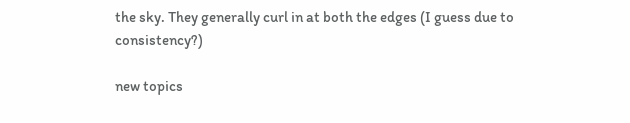the sky. They generally curl in at both the edges (I guess due to consistency?)

new topics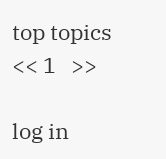top topics
<< 1   >>

log in